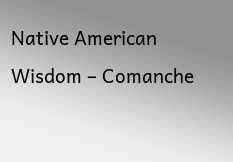Native American Wisdom – Comanche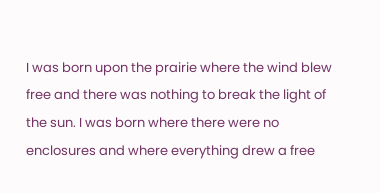I was born upon the prairie where the wind blew free and there was nothing to break the light of the sun. I was born where there were no enclosures and where everything drew a free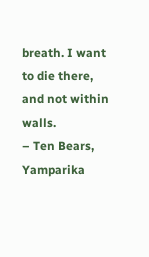breath. I want to die there, and not within walls.
– Ten Bears, Yamparika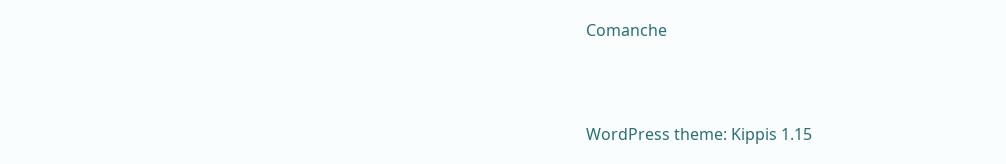Comanche



WordPress theme: Kippis 1.15